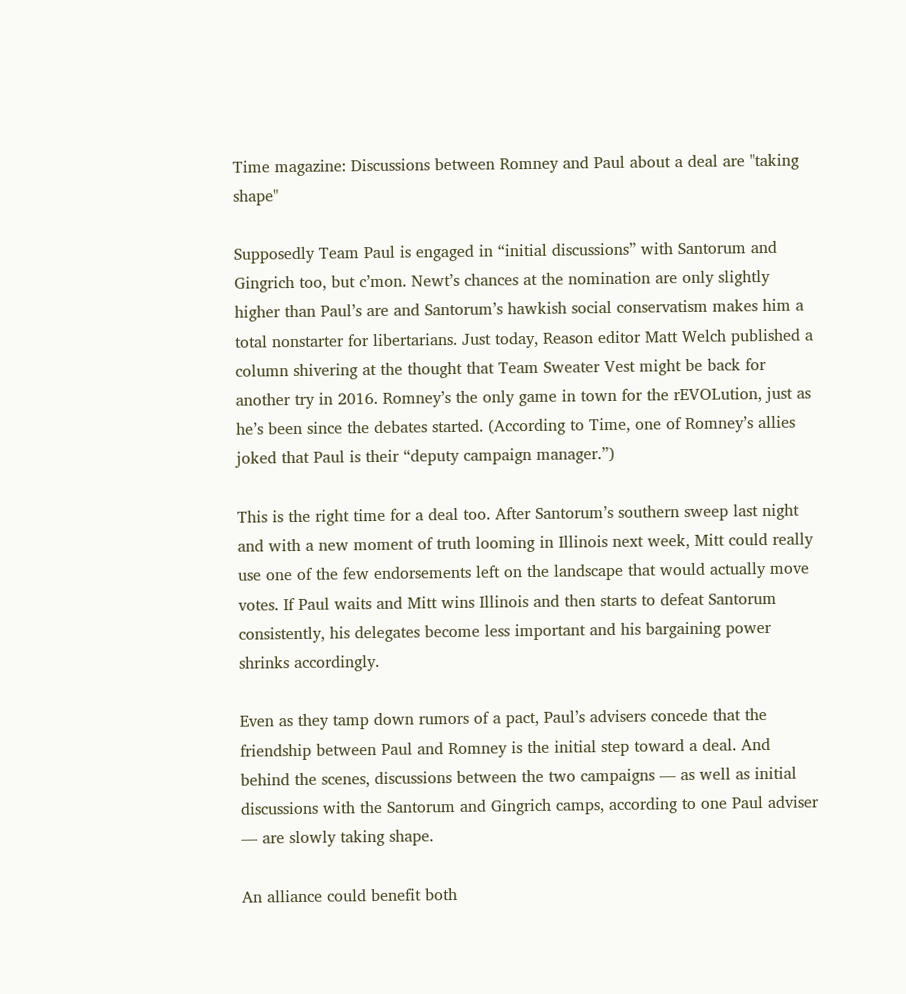Time magazine: Discussions between Romney and Paul about a deal are "taking shape"

Supposedly Team Paul is engaged in “initial discussions” with Santorum and Gingrich too, but c’mon. Newt’s chances at the nomination are only slightly higher than Paul’s are and Santorum’s hawkish social conservatism makes him a total nonstarter for libertarians. Just today, Reason editor Matt Welch published a column shivering at the thought that Team Sweater Vest might be back for another try in 2016. Romney’s the only game in town for the rEVOLution, just as he’s been since the debates started. (According to Time, one of Romney’s allies joked that Paul is their “deputy campaign manager.”)

This is the right time for a deal too. After Santorum’s southern sweep last night and with a new moment of truth looming in Illinois next week, Mitt could really use one of the few endorsements left on the landscape that would actually move votes. If Paul waits and Mitt wins Illinois and then starts to defeat Santorum consistently, his delegates become less important and his bargaining power shrinks accordingly.

Even as they tamp down rumors of a pact, Paul’s advisers concede that the friendship between Paul and Romney is the initial step toward a deal. And behind the scenes, discussions between the two campaigns — as well as initial discussions with the Santorum and Gingrich camps, according to one Paul adviser — are slowly taking shape.

An alliance could benefit both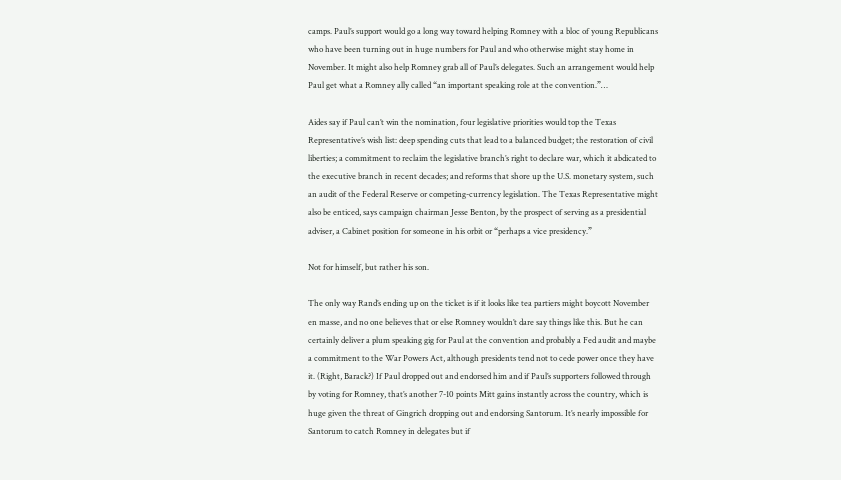camps. Paul’s support would go a long way toward helping Romney with a bloc of young Republicans who have been turning out in huge numbers for Paul and who otherwise might stay home in November. It might also help Romney grab all of Paul’s delegates. Such an arrangement would help Paul get what a Romney ally called “an important speaking role at the convention.”…

Aides say if Paul can’t win the nomination, four legislative priorities would top the Texas Representative’s wish list: deep spending cuts that lead to a balanced budget; the restoration of civil liberties; a commitment to reclaim the legislative branch’s right to declare war, which it abdicated to the executive branch in recent decades; and reforms that shore up the U.S. monetary system, such an audit of the Federal Reserve or competing-currency legislation. The Texas Representative might also be enticed, says campaign chairman Jesse Benton, by the prospect of serving as a presidential adviser, a Cabinet position for someone in his orbit or “perhaps a vice presidency.”

Not for himself, but rather his son.

The only way Rand’s ending up on the ticket is if it looks like tea partiers might boycott November en masse, and no one believes that or else Romney wouldn’t dare say things like this. But he can certainly deliver a plum speaking gig for Paul at the convention and probably a Fed audit and maybe a commitment to the War Powers Act, although presidents tend not to cede power once they have it. (Right, Barack?) If Paul dropped out and endorsed him and if Paul’s supporters followed through by voting for Romney, that’s another 7-10 points Mitt gains instantly across the country, which is huge given the threat of Gingrich dropping out and endorsing Santorum. It’s nearly impossible for Santorum to catch Romney in delegates but if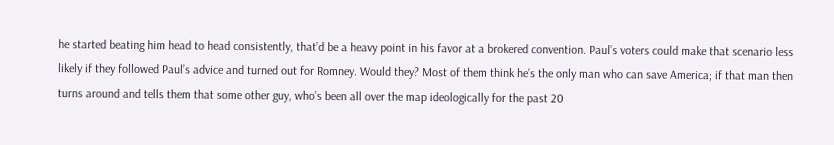he started beating him head to head consistently, that’d be a heavy point in his favor at a brokered convention. Paul’s voters could make that scenario less likely if they followed Paul’s advice and turned out for Romney. Would they? Most of them think he’s the only man who can save America; if that man then turns around and tells them that some other guy, who’s been all over the map ideologically for the past 20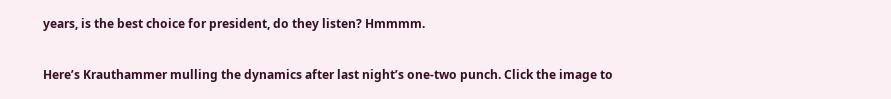years, is the best choice for president, do they listen? Hmmmm.

Here’s Krauthammer mulling the dynamics after last night’s one-two punch. Click the image to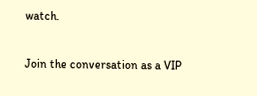watch.

Join the conversation as a VIP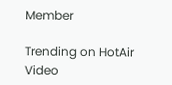Member

Trending on HotAir Video